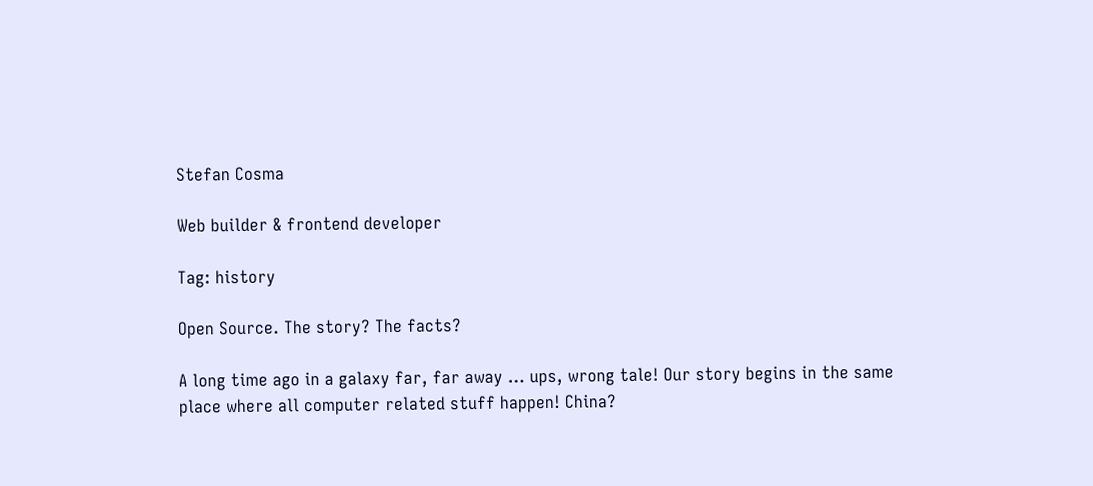Stefan Cosma

Web builder & frontend developer

Tag: history

Open Source. The story? The facts?

A long time ago in a galaxy far, far away … ups, wrong tale! Our story begins in the same place where all computer related stuff happen! China?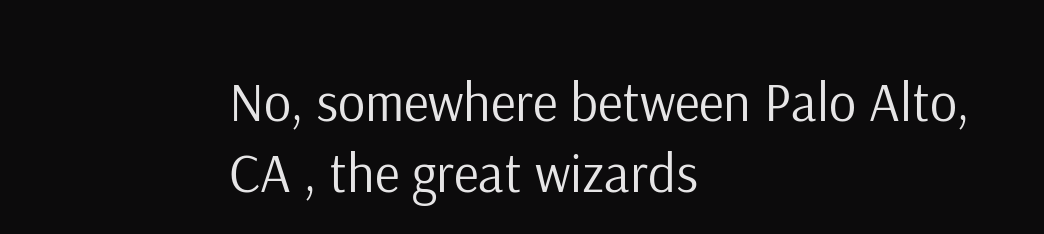No, somewhere between Palo Alto, CA , the great wizards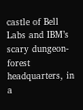castle of Bell Labs and IBM’s scary dungeon-forest headquarters, in a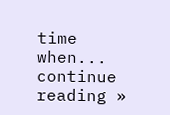time when... continue reading »